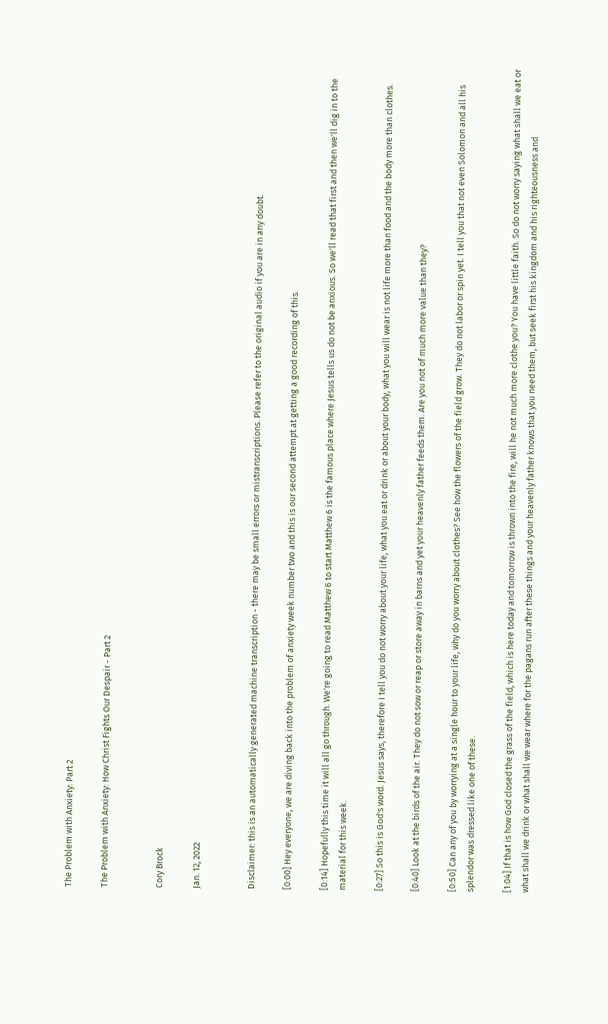The Problem with Anxiety: Part 2

The Problem with Anxiety: How Christ Fights Our Despair - Part 2


Cory Brock

Jan. 12, 2022


Disclaimer: this is an automatically generated machine transcription - there may be small errors or mistranscriptions. Please refer to the original audio if you are in any doubt.

[0:00] Hey everyone, we are diving back into the problem of anxiety week number two and this is our second attempt at getting a good recording of this.

[0:14] Hopefully this time it will all go through. We're going to read Matthew 6 to start Matthew 6 is the famous place where Jesus tells us do not be anxious. So we'll read that first and then we'll dig in to the material for this week.

[0:27] So this is God's word. Jesus says, therefore I tell you do not worry about your life, what you eat or drink or about your body, what you will wear is not life more than food and the body more than clothes.

[0:40] Look at the birds of the air. They do not sow or reap or store away in barns and yet your heavenly father feeds them. Are you not of much more value than they?

[0:50] Can any of you by worrying at a single hour to your life, why do you worry about clothes? See how the flowers of the field grow. They do not labor or spin yet. I tell you that not even Solomon and all his splendor was dressed like one of these.

[1:04] If that is how God closed the grass of the field, which is here today and tomorrow is thrown into the fire, will he not much more clothe you? You have little faith. So do not worry saying what shall we eat or what shall we drink or what shall we wear where for the pagans run after these things and your heavenly father knows that you need them, but seek first his kingdom and his righteousness and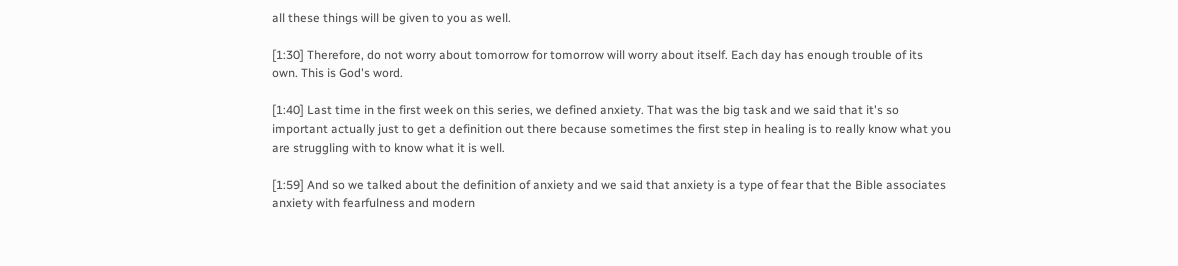all these things will be given to you as well.

[1:30] Therefore, do not worry about tomorrow for tomorrow will worry about itself. Each day has enough trouble of its own. This is God's word.

[1:40] Last time in the first week on this series, we defined anxiety. That was the big task and we said that it's so important actually just to get a definition out there because sometimes the first step in healing is to really know what you are struggling with to know what it is well.

[1:59] And so we talked about the definition of anxiety and we said that anxiety is a type of fear that the Bible associates anxiety with fearfulness and modern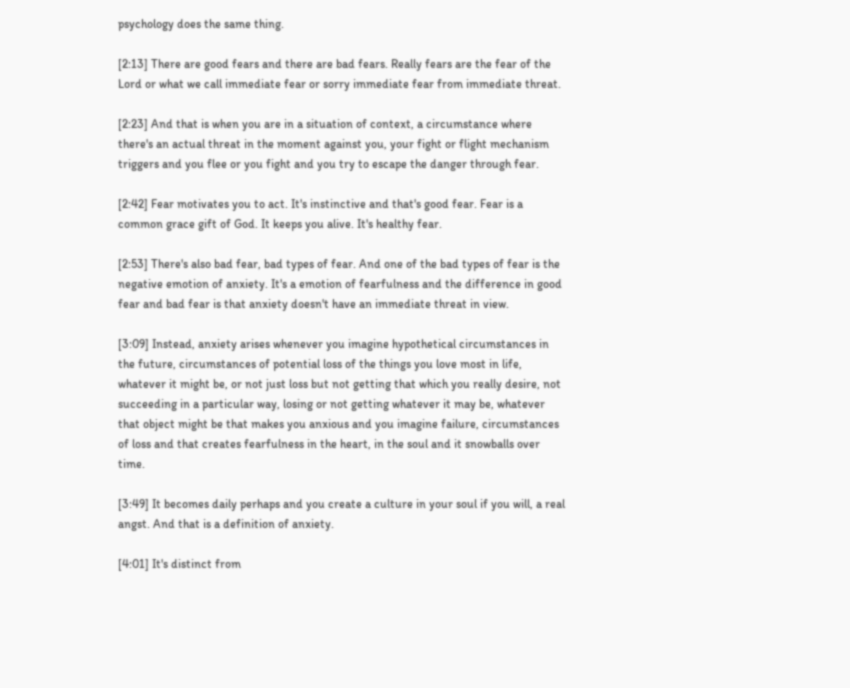psychology does the same thing.

[2:13] There are good fears and there are bad fears. Really fears are the fear of the Lord or what we call immediate fear or sorry immediate fear from immediate threat.

[2:23] And that is when you are in a situation of context, a circumstance where there's an actual threat in the moment against you, your fight or flight mechanism triggers and you flee or you fight and you try to escape the danger through fear.

[2:42] Fear motivates you to act. It's instinctive and that's good fear. Fear is a common grace gift of God. It keeps you alive. It's healthy fear.

[2:53] There's also bad fear, bad types of fear. And one of the bad types of fear is the negative emotion of anxiety. It's a emotion of fearfulness and the difference in good fear and bad fear is that anxiety doesn't have an immediate threat in view.

[3:09] Instead, anxiety arises whenever you imagine hypothetical circumstances in the future, circumstances of potential loss of the things you love most in life, whatever it might be, or not just loss but not getting that which you really desire, not succeeding in a particular way, losing or not getting whatever it may be, whatever that object might be that makes you anxious and you imagine failure, circumstances of loss and that creates fearfulness in the heart, in the soul and it snowballs over time.

[3:49] It becomes daily perhaps and you create a culture in your soul if you will, a real angst. And that is a definition of anxiety.

[4:01] It's distinct from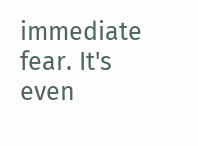immediate fear. It's even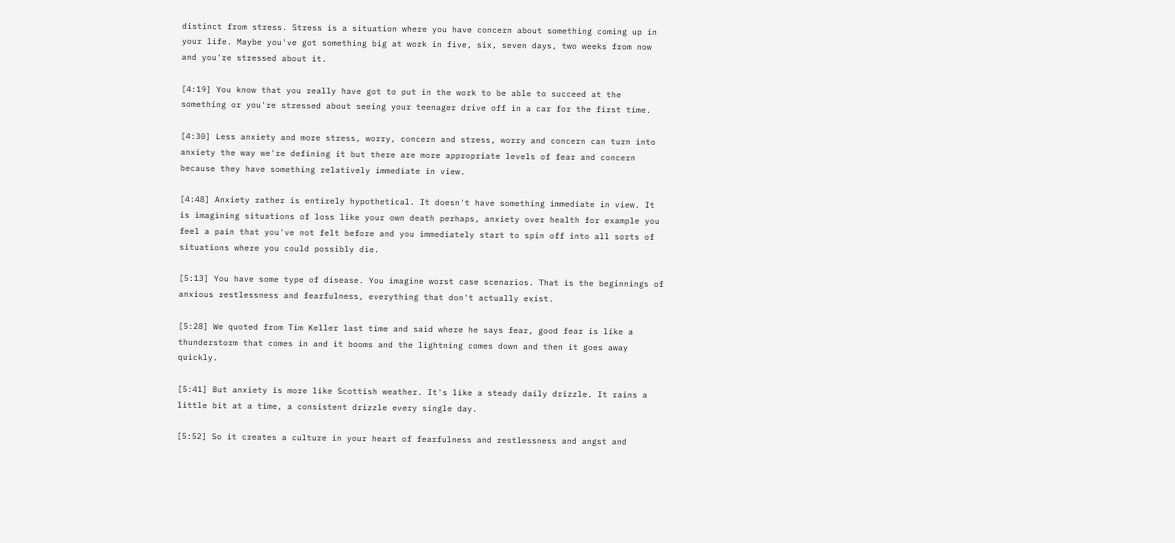distinct from stress. Stress is a situation where you have concern about something coming up in your life. Maybe you've got something big at work in five, six, seven days, two weeks from now and you're stressed about it.

[4:19] You know that you really have got to put in the work to be able to succeed at the something or you're stressed about seeing your teenager drive off in a car for the first time.

[4:30] Less anxiety and more stress, worry, concern and stress, worry and concern can turn into anxiety the way we're defining it but there are more appropriate levels of fear and concern because they have something relatively immediate in view.

[4:48] Anxiety rather is entirely hypothetical. It doesn't have something immediate in view. It is imagining situations of loss like your own death perhaps, anxiety over health for example you feel a pain that you've not felt before and you immediately start to spin off into all sorts of situations where you could possibly die.

[5:13] You have some type of disease. You imagine worst case scenarios. That is the beginnings of anxious restlessness and fearfulness, everything that don't actually exist.

[5:28] We quoted from Tim Keller last time and said where he says fear, good fear is like a thunderstorm that comes in and it booms and the lightning comes down and then it goes away quickly.

[5:41] But anxiety is more like Scottish weather. It's like a steady daily drizzle. It rains a little bit at a time, a consistent drizzle every single day.

[5:52] So it creates a culture in your heart of fearfulness and restlessness and angst and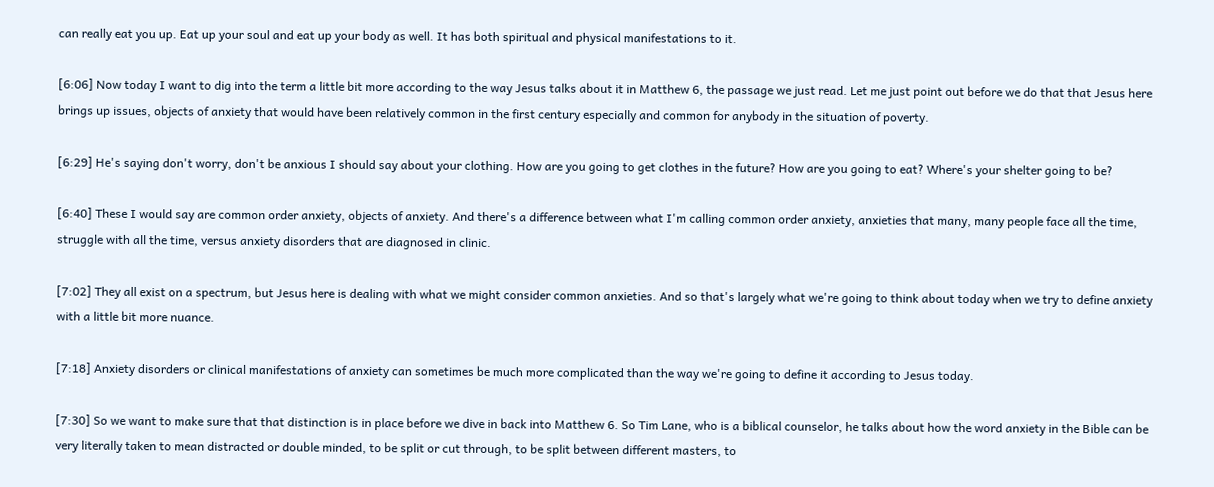can really eat you up. Eat up your soul and eat up your body as well. It has both spiritual and physical manifestations to it.

[6:06] Now today I want to dig into the term a little bit more according to the way Jesus talks about it in Matthew 6, the passage we just read. Let me just point out before we do that that Jesus here brings up issues, objects of anxiety that would have been relatively common in the first century especially and common for anybody in the situation of poverty.

[6:29] He's saying don't worry, don't be anxious I should say about your clothing. How are you going to get clothes in the future? How are you going to eat? Where's your shelter going to be?

[6:40] These I would say are common order anxiety, objects of anxiety. And there's a difference between what I'm calling common order anxiety, anxieties that many, many people face all the time, struggle with all the time, versus anxiety disorders that are diagnosed in clinic.

[7:02] They all exist on a spectrum, but Jesus here is dealing with what we might consider common anxieties. And so that's largely what we're going to think about today when we try to define anxiety with a little bit more nuance.

[7:18] Anxiety disorders or clinical manifestations of anxiety can sometimes be much more complicated than the way we're going to define it according to Jesus today.

[7:30] So we want to make sure that that distinction is in place before we dive in back into Matthew 6. So Tim Lane, who is a biblical counselor, he talks about how the word anxiety in the Bible can be very literally taken to mean distracted or double minded, to be split or cut through, to be split between different masters, to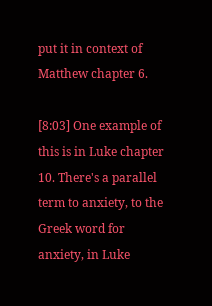put it in context of Matthew chapter 6.

[8:03] One example of this is in Luke chapter 10. There's a parallel term to anxiety, to the Greek word for anxiety, in Luke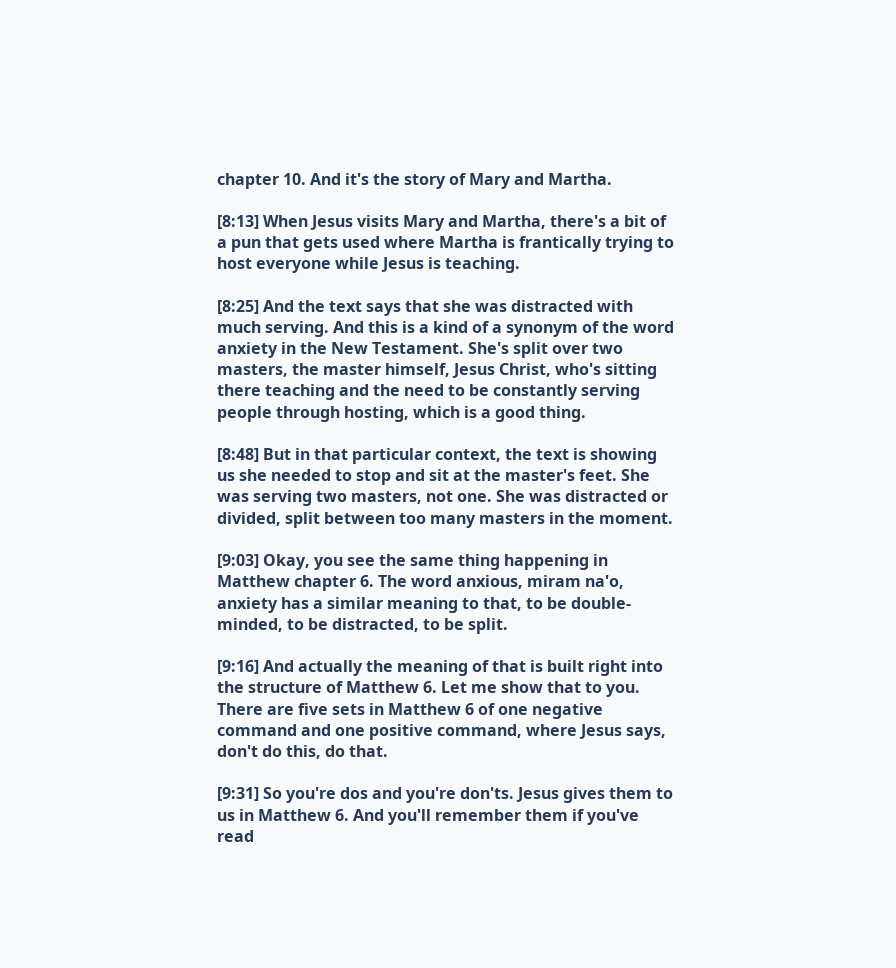chapter 10. And it's the story of Mary and Martha.

[8:13] When Jesus visits Mary and Martha, there's a bit of a pun that gets used where Martha is frantically trying to host everyone while Jesus is teaching.

[8:25] And the text says that she was distracted with much serving. And this is a kind of a synonym of the word anxiety in the New Testament. She's split over two masters, the master himself, Jesus Christ, who's sitting there teaching and the need to be constantly serving people through hosting, which is a good thing.

[8:48] But in that particular context, the text is showing us she needed to stop and sit at the master's feet. She was serving two masters, not one. She was distracted or divided, split between too many masters in the moment.

[9:03] Okay, you see the same thing happening in Matthew chapter 6. The word anxious, miram na'o, anxiety has a similar meaning to that, to be double-minded, to be distracted, to be split.

[9:16] And actually the meaning of that is built right into the structure of Matthew 6. Let me show that to you. There are five sets in Matthew 6 of one negative command and one positive command, where Jesus says, don't do this, do that.

[9:31] So you're dos and you're don'ts. Jesus gives them to us in Matthew 6. And you'll remember them if you've read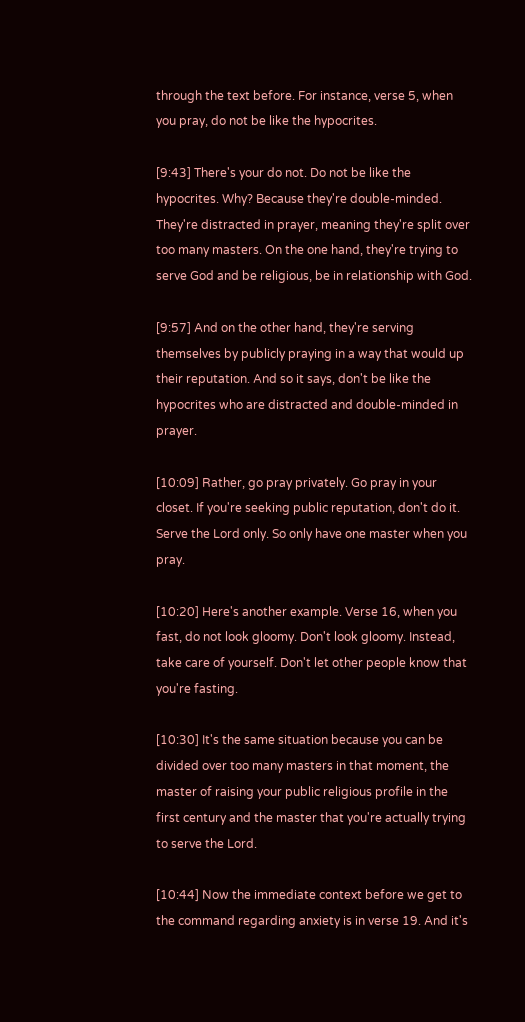through the text before. For instance, verse 5, when you pray, do not be like the hypocrites.

[9:43] There's your do not. Do not be like the hypocrites. Why? Because they're double-minded. They're distracted in prayer, meaning they're split over too many masters. On the one hand, they're trying to serve God and be religious, be in relationship with God.

[9:57] And on the other hand, they're serving themselves by publicly praying in a way that would up their reputation. And so it says, don't be like the hypocrites who are distracted and double-minded in prayer.

[10:09] Rather, go pray privately. Go pray in your closet. If you're seeking public reputation, don't do it. Serve the Lord only. So only have one master when you pray.

[10:20] Here's another example. Verse 16, when you fast, do not look gloomy. Don't look gloomy. Instead, take care of yourself. Don't let other people know that you're fasting.

[10:30] It's the same situation because you can be divided over too many masters in that moment, the master of raising your public religious profile in the first century and the master that you're actually trying to serve the Lord.

[10:44] Now the immediate context before we get to the command regarding anxiety is in verse 19. And it's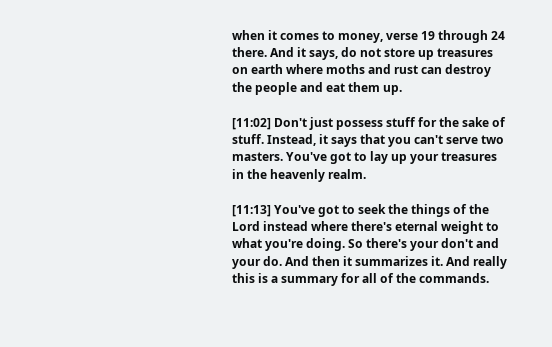when it comes to money, verse 19 through 24 there. And it says, do not store up treasures on earth where moths and rust can destroy the people and eat them up.

[11:02] Don't just possess stuff for the sake of stuff. Instead, it says that you can't serve two masters. You've got to lay up your treasures in the heavenly realm.

[11:13] You've got to seek the things of the Lord instead where there's eternal weight to what you're doing. So there's your don't and your do. And then it summarizes it. And really this is a summary for all of the commands.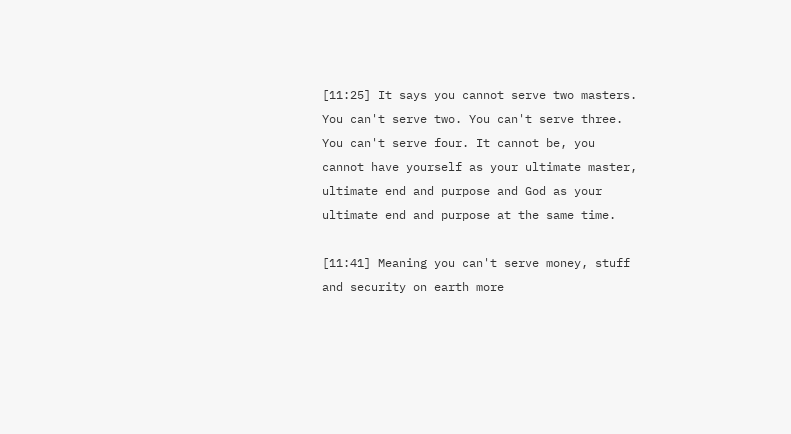[11:25] It says you cannot serve two masters. You can't serve two. You can't serve three. You can't serve four. It cannot be, you cannot have yourself as your ultimate master, ultimate end and purpose and God as your ultimate end and purpose at the same time.

[11:41] Meaning you can't serve money, stuff and security on earth more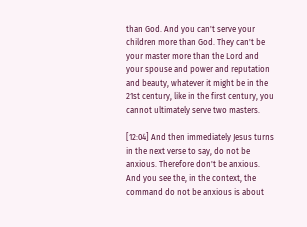than God. And you can't serve your children more than God. They can't be your master more than the Lord and your spouse and power and reputation and beauty, whatever it might be in the 21st century, like in the first century, you cannot ultimately serve two masters.

[12:04] And then immediately Jesus turns in the next verse to say, do not be anxious. Therefore don't be anxious. And you see the, in the context, the command do not be anxious is about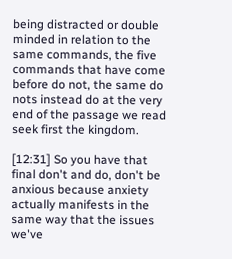being distracted or double minded in relation to the same commands, the five commands that have come before do not, the same do nots instead do at the very end of the passage we read seek first the kingdom.

[12:31] So you have that final don't and do, don't be anxious because anxiety actually manifests in the same way that the issues we've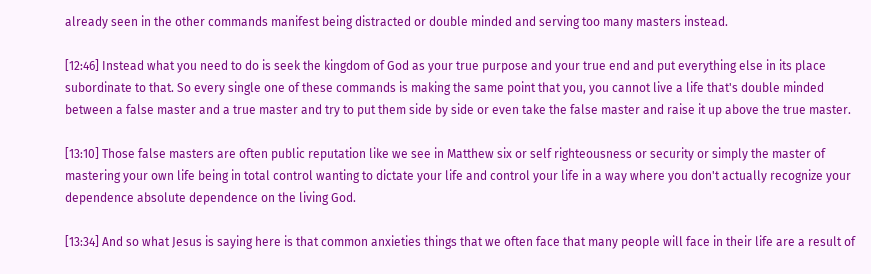already seen in the other commands manifest being distracted or double minded and serving too many masters instead.

[12:46] Instead what you need to do is seek the kingdom of God as your true purpose and your true end and put everything else in its place subordinate to that. So every single one of these commands is making the same point that you, you cannot live a life that's double minded between a false master and a true master and try to put them side by side or even take the false master and raise it up above the true master.

[13:10] Those false masters are often public reputation like we see in Matthew six or self righteousness or security or simply the master of mastering your own life being in total control wanting to dictate your life and control your life in a way where you don't actually recognize your dependence absolute dependence on the living God.

[13:34] And so what Jesus is saying here is that common anxieties things that we often face that many people will face in their life are a result of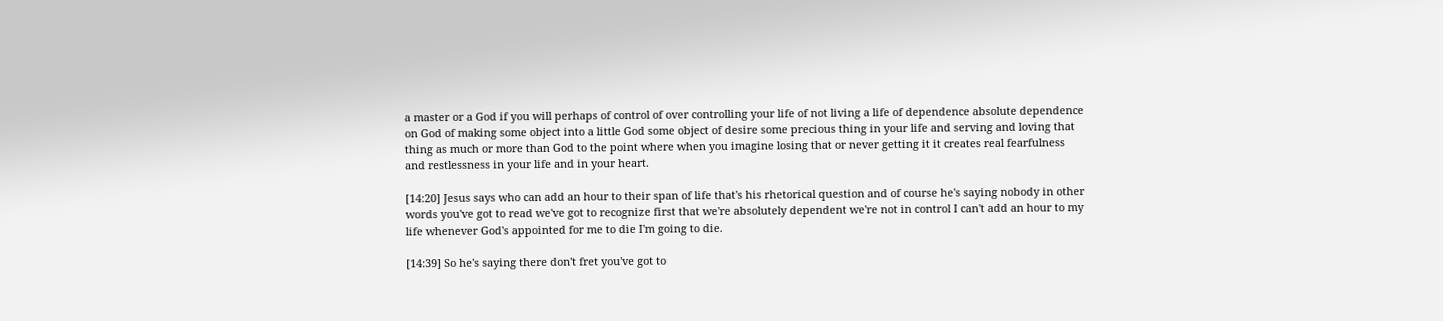a master or a God if you will perhaps of control of over controlling your life of not living a life of dependence absolute dependence on God of making some object into a little God some object of desire some precious thing in your life and serving and loving that thing as much or more than God to the point where when you imagine losing that or never getting it it creates real fearfulness and restlessness in your life and in your heart.

[14:20] Jesus says who can add an hour to their span of life that's his rhetorical question and of course he's saying nobody in other words you've got to read we've got to recognize first that we're absolutely dependent we're not in control I can't add an hour to my life whenever God's appointed for me to die I'm going to die.

[14:39] So he's saying there don't fret you've got to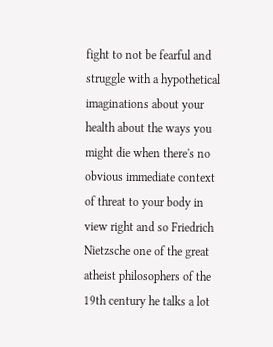fight to not be fearful and struggle with a hypothetical imaginations about your health about the ways you might die when there's no obvious immediate context of threat to your body in view right and so Friedrich Nietzsche one of the great atheist philosophers of the 19th century he talks a lot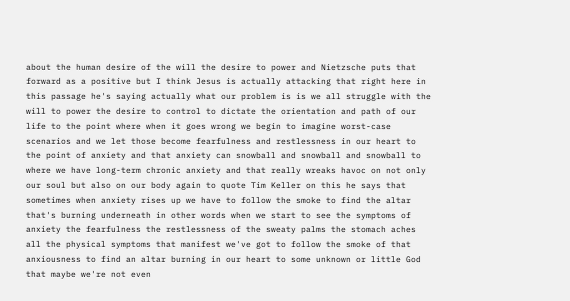about the human desire of the will the desire to power and Nietzsche puts that forward as a positive but I think Jesus is actually attacking that right here in this passage he's saying actually what our problem is is we all struggle with the will to power the desire to control to dictate the orientation and path of our life to the point where when it goes wrong we begin to imagine worst-case scenarios and we let those become fearfulness and restlessness in our heart to the point of anxiety and that anxiety can snowball and snowball and snowball to where we have long-term chronic anxiety and that really wreaks havoc on not only our soul but also on our body again to quote Tim Keller on this he says that sometimes when anxiety rises up we have to follow the smoke to find the altar that's burning underneath in other words when we start to see the symptoms of anxiety the fearfulness the restlessness of the sweaty palms the stomach aches all the physical symptoms that manifest we've got to follow the smoke of that anxiousness to find an altar burning in our heart to some unknown or little God that maybe we're not even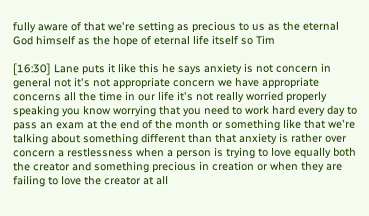fully aware of that we're setting as precious to us as the eternal God himself as the hope of eternal life itself so Tim

[16:30] Lane puts it like this he says anxiety is not concern in general not it's not appropriate concern we have appropriate concerns all the time in our life it's not really worried properly speaking you know worrying that you need to work hard every day to pass an exam at the end of the month or something like that we're talking about something different than that anxiety is rather over concern a restlessness when a person is trying to love equally both the creator and something precious in creation or when they are failing to love the creator at all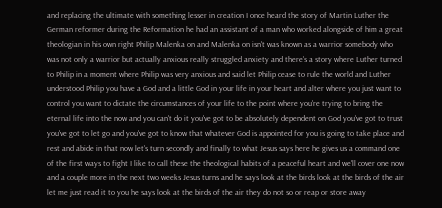and replacing the ultimate with something lesser in creation I once heard the story of Martin Luther the German reformer during the Reformation he had an assistant of a man who worked alongside of him a great theologian in his own right Philip Malenka on and Malenka on isn't was known as a warrior somebody who was not only a warrior but actually anxious really struggled anxiety and there's a story where Luther turned to Philip in a moment where Philip was very anxious and said let Philip cease to rule the world and Luther understood Philip you have a God and a little God in your life in your heart and alter where you just want to control you want to dictate the circumstances of your life to the point where you're trying to bring the eternal life into the now and you can't do it you've got to be absolutely dependent on God you've got to trust you've got to let go and you've got to know that whatever God is appointed for you is going to take place and rest and abide in that now let's turn secondly and finally to what Jesus says here he gives us a command one of the first ways to fight I like to call these the theological habits of a peaceful heart and we'll cover one now and a couple more in the next two weeks Jesus turns and he says look at the birds look at the birds of the air let me just read it to you he says look at the birds of the air they do not so or reap or store away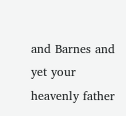and Barnes and yet your heavenly father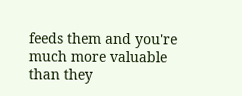feeds them and you're much more valuable than they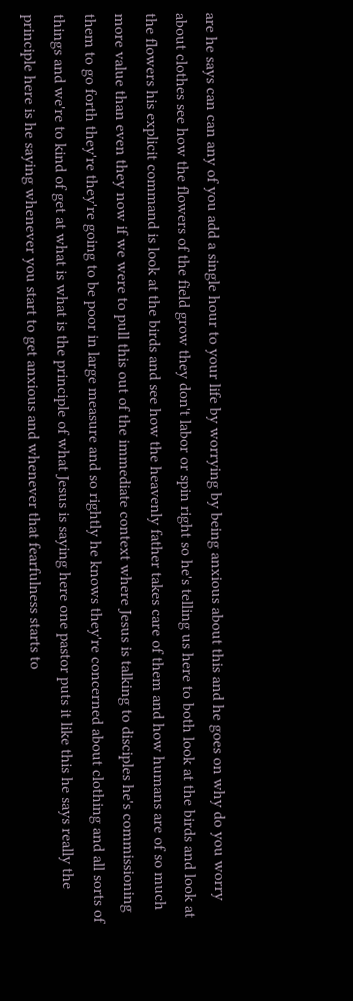are he says can can any of you add a single hour to your life by worrying by being anxious about this and he goes on why do you worry about clothes see how the flowers of the field grow they don't labor or spin right so he's telling us here to both look at the birds and look at the flowers his explicit command is look at the birds and see how the heavenly father takes care of them and how humans are of so much more value than even they now if we were to pull this out of the immediate context where Jesus is talking to disciples he's commissioning them to go forth they're they're going to be poor in large measure and so rightly he knows they're concerned about clothing and all sorts of things and we're to kind of get at what is what is the principle of what Jesus is saying here one pastor puts it like this he says really the principle here is he saying whenever you start to get anxious and whenever that fearfulness starts to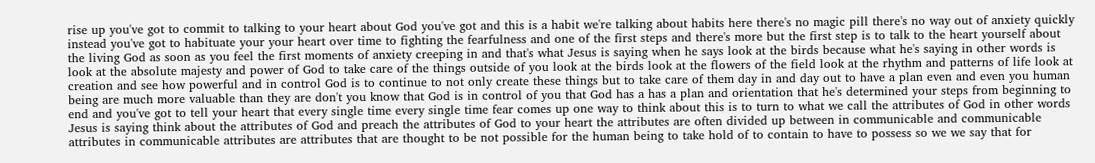rise up you've got to commit to talking to your heart about God you've got and this is a habit we're talking about habits here there's no magic pill there's no way out of anxiety quickly instead you've got to habituate your your heart over time to fighting the fearfulness and one of the first steps and there's more but the first step is to talk to the heart yourself about the living God as soon as you feel the first moments of anxiety creeping in and that's what Jesus is saying when he says look at the birds because what he's saying in other words is look at the absolute majesty and power of God to take care of the things outside of you look at the birds look at the flowers of the field look at the rhythm and patterns of life look at creation and see how powerful and in control God is to continue to not only create these things but to take care of them day in and day out to have a plan even and even you human being are much more valuable than they are don't you know that God is in control of you that God has a has a plan and orientation that he's determined your steps from beginning to end and you've got to tell your heart that every single time every single time fear comes up one way to think about this is to turn to what we call the attributes of God in other words Jesus is saying think about the attributes of God and preach the attributes of God to your heart the attributes are often divided up between in communicable and communicable attributes in communicable attributes are attributes that are thought to be not possible for the human being to take hold of to contain to have to possess so we we say that for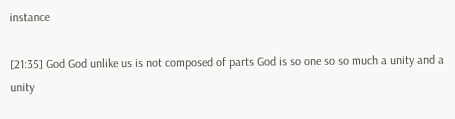instance

[21:35] God God unlike us is not composed of parts God is so one so so much a unity and a unity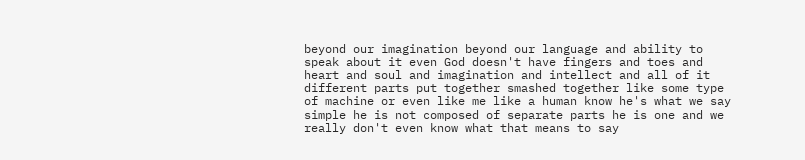beyond our imagination beyond our language and ability to speak about it even God doesn't have fingers and toes and heart and soul and imagination and intellect and all of it different parts put together smashed together like some type of machine or even like me like a human know he's what we say simple he is not composed of separate parts he is one and we really don't even know what that means to say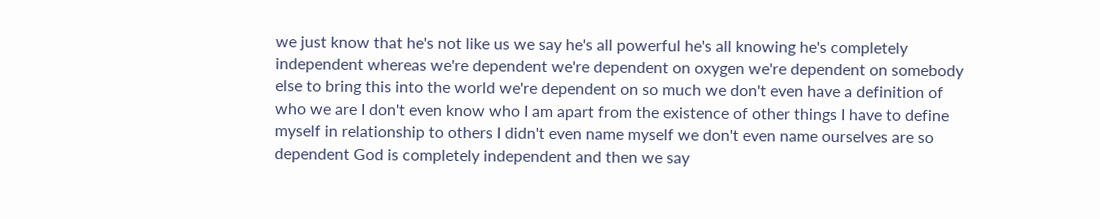we just know that he's not like us we say he's all powerful he's all knowing he's completely independent whereas we're dependent we're dependent on oxygen we're dependent on somebody else to bring this into the world we're dependent on so much we don't even have a definition of who we are I don't even know who I am apart from the existence of other things I have to define myself in relationship to others I didn't even name myself we don't even name ourselves are so dependent God is completely independent and then we say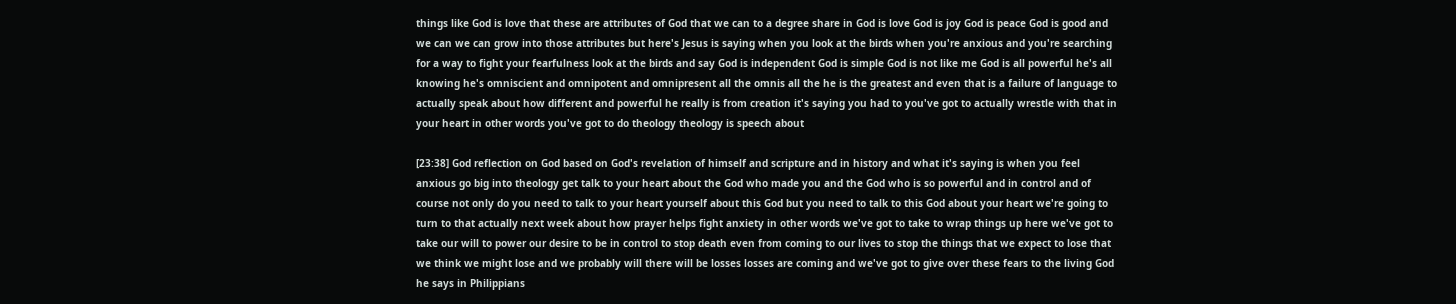things like God is love that these are attributes of God that we can to a degree share in God is love God is joy God is peace God is good and we can we can grow into those attributes but here's Jesus is saying when you look at the birds when you're anxious and you're searching for a way to fight your fearfulness look at the birds and say God is independent God is simple God is not like me God is all powerful he's all knowing he's omniscient and omnipotent and omnipresent all the omnis all the he is the greatest and even that is a failure of language to actually speak about how different and powerful he really is from creation it's saying you had to you've got to actually wrestle with that in your heart in other words you've got to do theology theology is speech about

[23:38] God reflection on God based on God's revelation of himself and scripture and in history and what it's saying is when you feel anxious go big into theology get talk to your heart about the God who made you and the God who is so powerful and in control and of course not only do you need to talk to your heart yourself about this God but you need to talk to this God about your heart we're going to turn to that actually next week about how prayer helps fight anxiety in other words we've got to take to wrap things up here we've got to take our will to power our desire to be in control to stop death even from coming to our lives to stop the things that we expect to lose that we think we might lose and we probably will there will be losses losses are coming and we've got to give over these fears to the living God he says in Philippians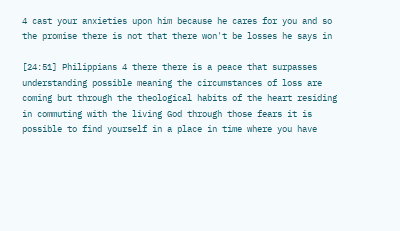4 cast your anxieties upon him because he cares for you and so the promise there is not that there won't be losses he says in

[24:51] Philippians 4 there there is a peace that surpasses understanding possible meaning the circumstances of loss are coming but through the theological habits of the heart residing in commuting with the living God through those fears it is possible to find yourself in a place in time where you have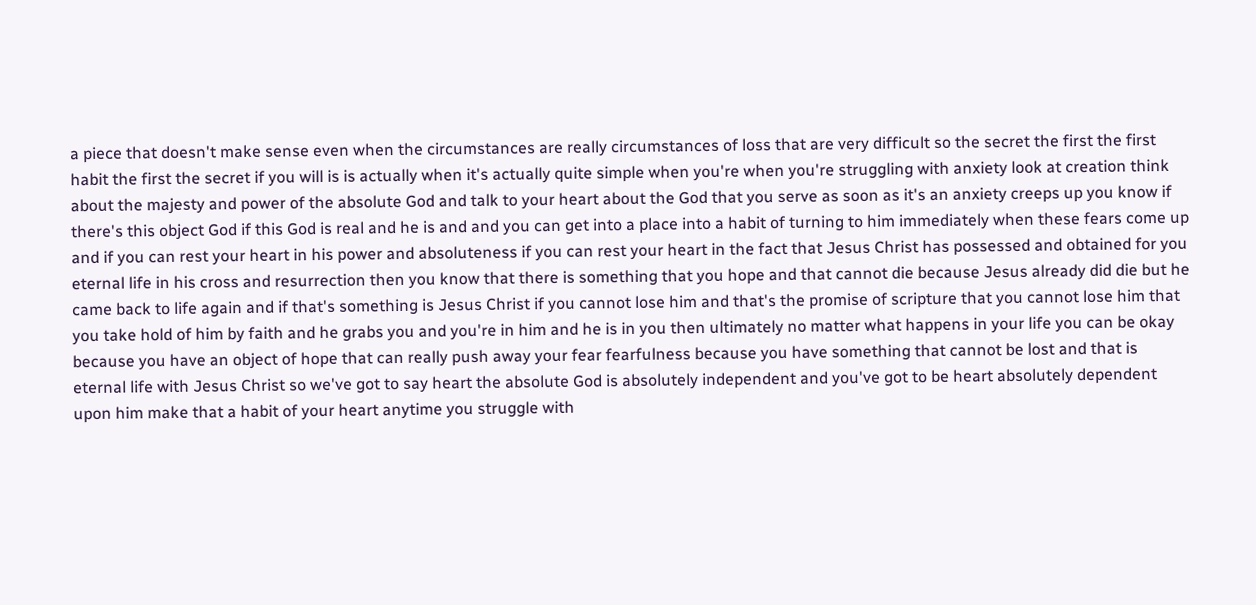a piece that doesn't make sense even when the circumstances are really circumstances of loss that are very difficult so the secret the first the first habit the first the secret if you will is is actually when it's actually quite simple when you're when you're struggling with anxiety look at creation think about the majesty and power of the absolute God and talk to your heart about the God that you serve as soon as it's an anxiety creeps up you know if there's this object God if this God is real and he is and and you can get into a place into a habit of turning to him immediately when these fears come up and if you can rest your heart in his power and absoluteness if you can rest your heart in the fact that Jesus Christ has possessed and obtained for you eternal life in his cross and resurrection then you know that there is something that you hope and that cannot die because Jesus already did die but he came back to life again and if that's something is Jesus Christ if you cannot lose him and that's the promise of scripture that you cannot lose him that you take hold of him by faith and he grabs you and you're in him and he is in you then ultimately no matter what happens in your life you can be okay because you have an object of hope that can really push away your fear fearfulness because you have something that cannot be lost and that is eternal life with Jesus Christ so we've got to say heart the absolute God is absolutely independent and you've got to be heart absolutely dependent upon him make that a habit of your heart anytime you struggle with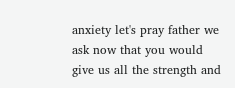anxiety let's pray father we ask now that you would give us all the strength and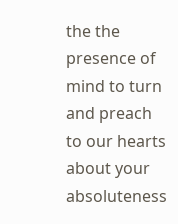the the presence of mind to turn and preach to our hearts about your absoluteness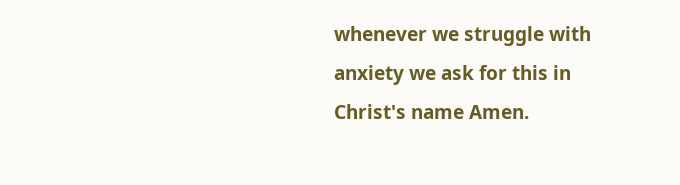whenever we struggle with anxiety we ask for this in Christ's name Amen.